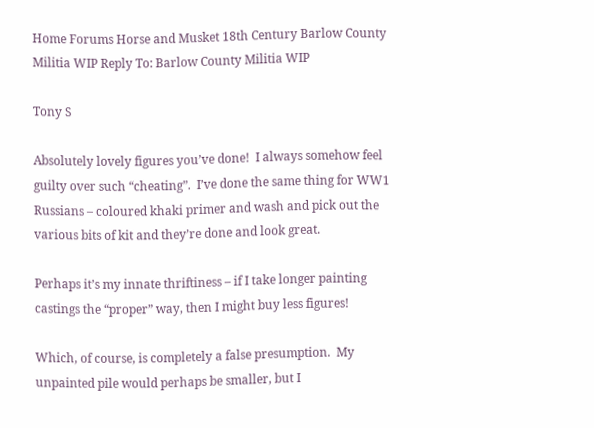Home Forums Horse and Musket 18th Century Barlow County Militia WIP Reply To: Barlow County Militia WIP

Tony S

Absolutely lovely figures you’ve done!  I always somehow feel guilty over such “cheating”.  I’ve done the same thing for WW1 Russians – coloured khaki primer and wash and pick out the various bits of kit and they’re done and look great.

Perhaps it’s my innate thriftiness – if I take longer painting castings the “proper” way, then I might buy less figures!

Which, of course, is completely a false presumption.  My unpainted pile would perhaps be smaller, but I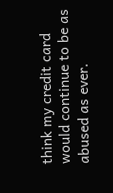think my credit card would continue to be as abused as ever.